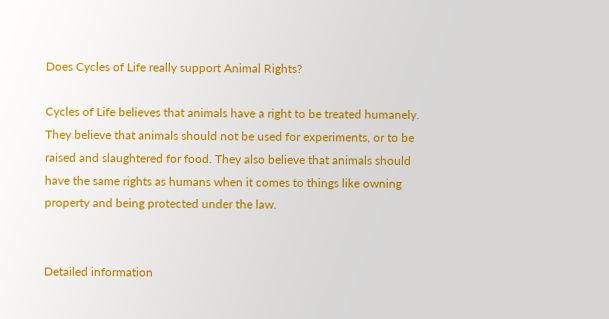Does Cycles of Life really support Animal Rights?

Cycles of Life believes that animals have a right to be treated humanely. They believe that animals should not be used for experiments, or to be raised and slaughtered for food. They also believe that animals should have the same rights as humans when it comes to things like owning property and being protected under the law.


Detailed information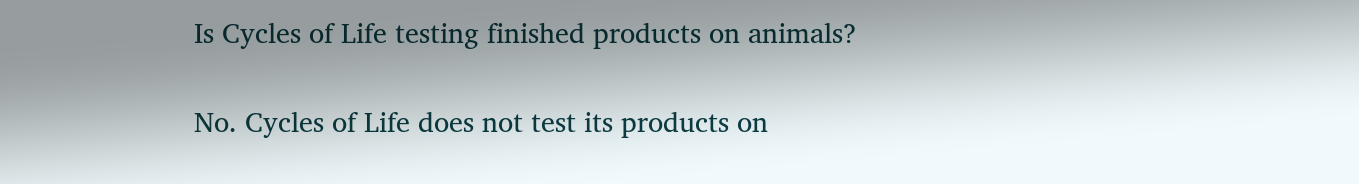Is Cycles of Life testing finished products on animals?

No. Cycles of Life does not test its products on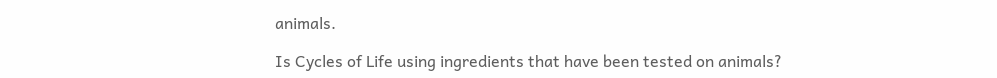animals.

Is Cycles of Life using ingredients that have been tested on animals?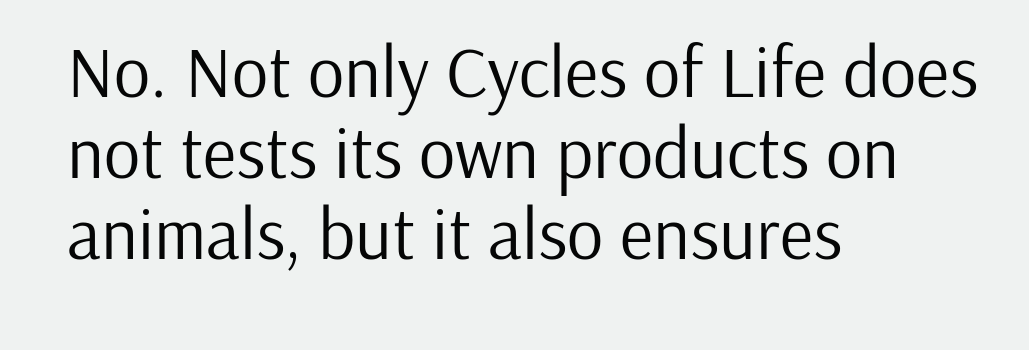No. Not only Cycles of Life does not tests its own products on animals, but it also ensures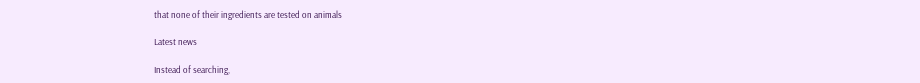that none of their ingredients are tested on animals

Latest news

Instead of searching,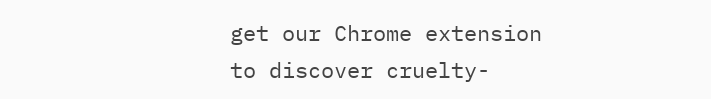get our Chrome extension to discover cruelty-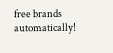free brands automatically!